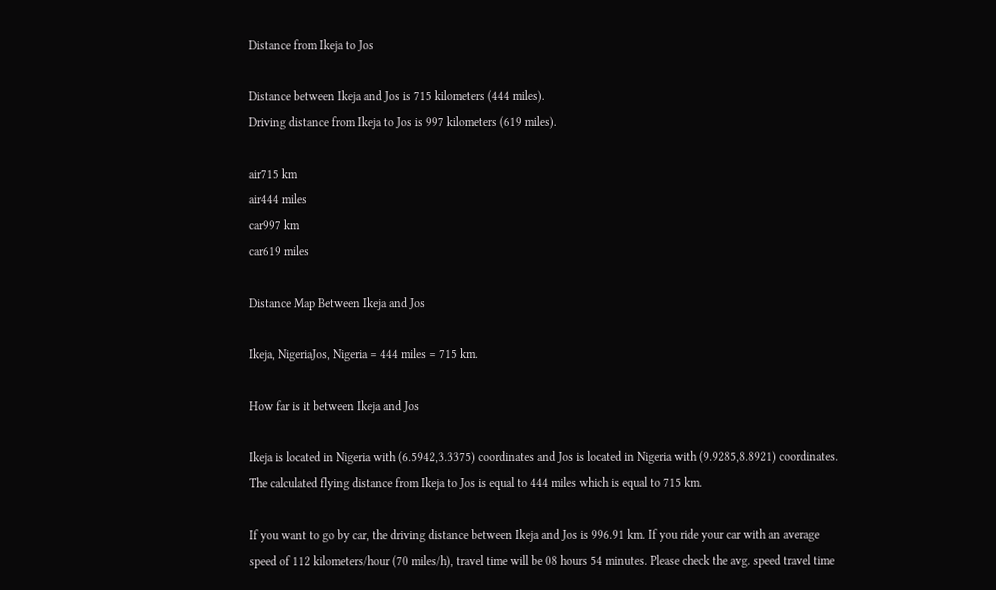Distance from Ikeja to Jos

Distance between Ikeja and Jos is 715 kilometers (444 miles).
Driving distance from Ikeja to Jos is 997 kilometers (619 miles).

air715 km
air444 miles
car997 km
car619 miles

Distance Map Between Ikeja and Jos

Ikeja, NigeriaJos, Nigeria = 444 miles = 715 km.

How far is it between Ikeja and Jos

Ikeja is located in Nigeria with (6.5942,3.3375) coordinates and Jos is located in Nigeria with (9.9285,8.8921) coordinates. The calculated flying distance from Ikeja to Jos is equal to 444 miles which is equal to 715 km.

If you want to go by car, the driving distance between Ikeja and Jos is 996.91 km. If you ride your car with an average speed of 112 kilometers/hour (70 miles/h), travel time will be 08 hours 54 minutes. Please check the avg. speed travel time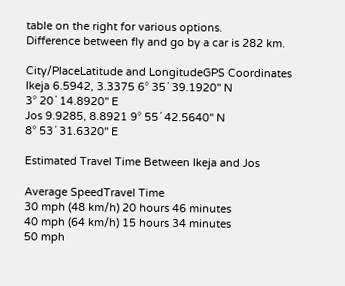table on the right for various options.
Difference between fly and go by a car is 282 km.

City/PlaceLatitude and LongitudeGPS Coordinates
Ikeja 6.5942, 3.3375 6° 35´ 39.1920'' N
3° 20´ 14.8920'' E
Jos 9.9285, 8.8921 9° 55´ 42.5640'' N
8° 53´ 31.6320'' E

Estimated Travel Time Between Ikeja and Jos

Average SpeedTravel Time
30 mph (48 km/h) 20 hours 46 minutes
40 mph (64 km/h) 15 hours 34 minutes
50 mph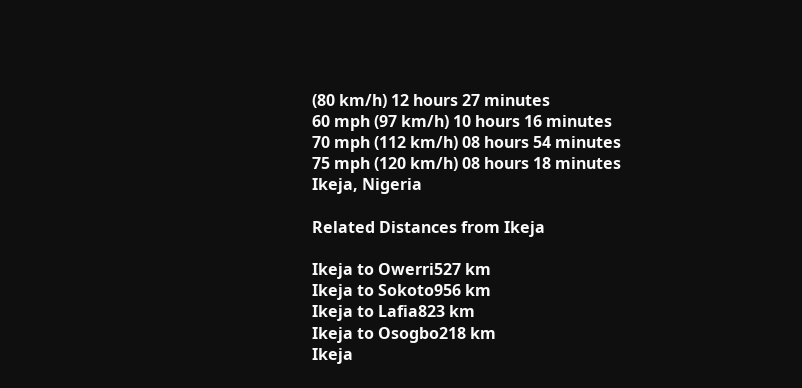(80 km/h) 12 hours 27 minutes
60 mph (97 km/h) 10 hours 16 minutes
70 mph (112 km/h) 08 hours 54 minutes
75 mph (120 km/h) 08 hours 18 minutes
Ikeja, Nigeria

Related Distances from Ikeja

Ikeja to Owerri527 km
Ikeja to Sokoto956 km
Ikeja to Lafia823 km
Ikeja to Osogbo218 km
Ikeja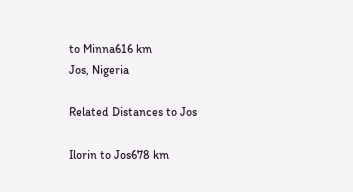to Minna616 km
Jos, Nigeria

Related Distances to Jos

Ilorin to Jos678 km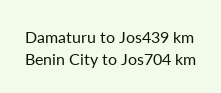Damaturu to Jos439 km
Benin City to Jos704 km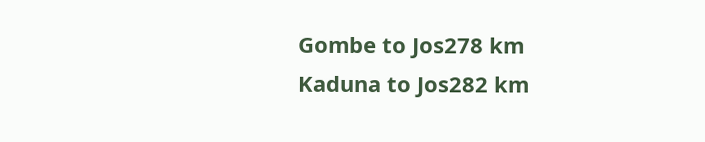Gombe to Jos278 km
Kaduna to Jos282 km